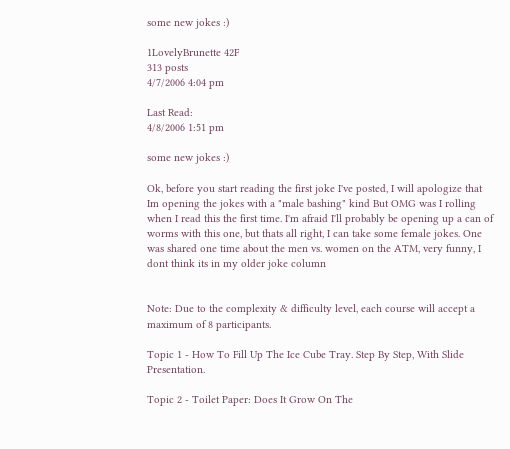some new jokes :)

1LovelyBrunette 42F
313 posts
4/7/2006 4:04 pm

Last Read:
4/8/2006 1:51 pm

some new jokes :)

Ok, before you start reading the first joke I've posted, I will apologize that Im opening the jokes with a "male bashing" kind But OMG was I rolling when I read this the first time. I'm afraid I'll probably be opening up a can of worms with this one, but thats all right, I can take some female jokes. One was shared one time about the men vs. women on the ATM, very funny, I dont think its in my older joke column


Note: Due to the complexity & difficulty level, each course will accept a maximum of 8 participants.

Topic 1 - How To Fill Up The Ice Cube Tray. Step By Step, With Slide Presentation.

Topic 2 - Toilet Paper: Does It Grow On The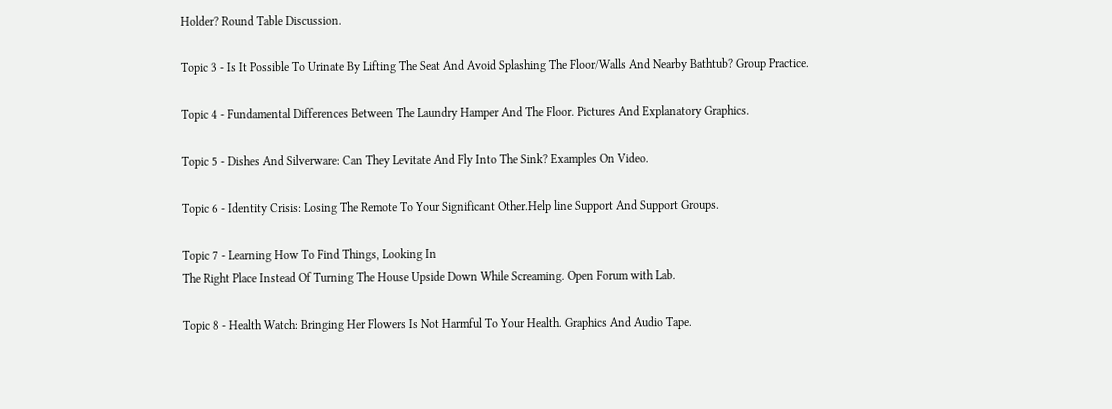Holder? Round Table Discussion.

Topic 3 - Is It Possible To Urinate By Lifting The Seat And Avoid Splashing The Floor/Walls And Nearby Bathtub? Group Practice.

Topic 4 - Fundamental Differences Between The Laundry Hamper And The Floor. Pictures And Explanatory Graphics.

Topic 5 - Dishes And Silverware: Can They Levitate And Fly Into The Sink? Examples On Video.

Topic 6 - Identity Crisis: Losing The Remote To Your Significant Other.Help line Support And Support Groups.

Topic 7 - Learning How To Find Things, Looking In
The Right Place Instead Of Turning The House Upside Down While Screaming. Open Forum with Lab.

Topic 8 - Health Watch: Bringing Her Flowers Is Not Harmful To Your Health. Graphics And Audio Tape.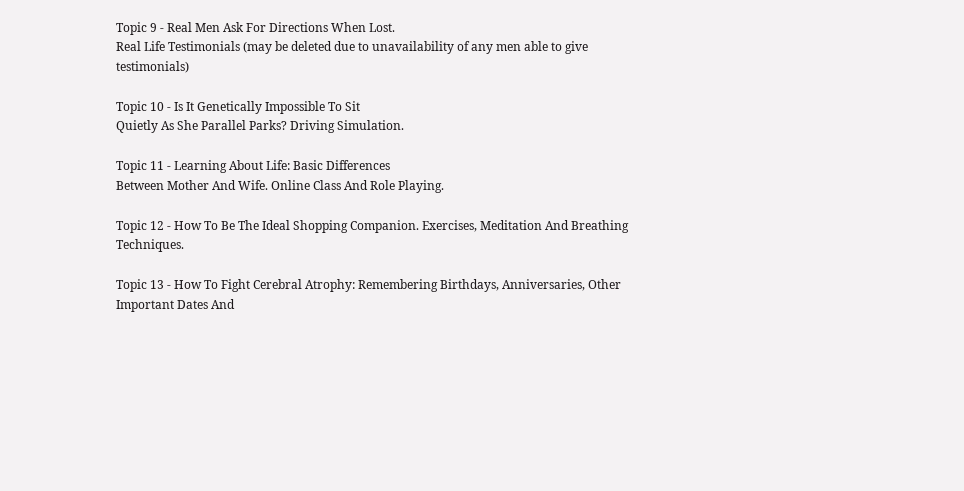Topic 9 - Real Men Ask For Directions When Lost.
Real Life Testimonials (may be deleted due to unavailability of any men able to give testimonials)

Topic 10 - Is It Genetically Impossible To Sit
Quietly As She Parallel Parks? Driving Simulation.

Topic 11 - Learning About Life: Basic Differences
Between Mother And Wife. Online Class And Role Playing.

Topic 12 - How To Be The Ideal Shopping Companion. Exercises, Meditation And Breathing Techniques.

Topic 13 - How To Fight Cerebral Atrophy: Remembering Birthdays, Anniversaries, Other Important Dates And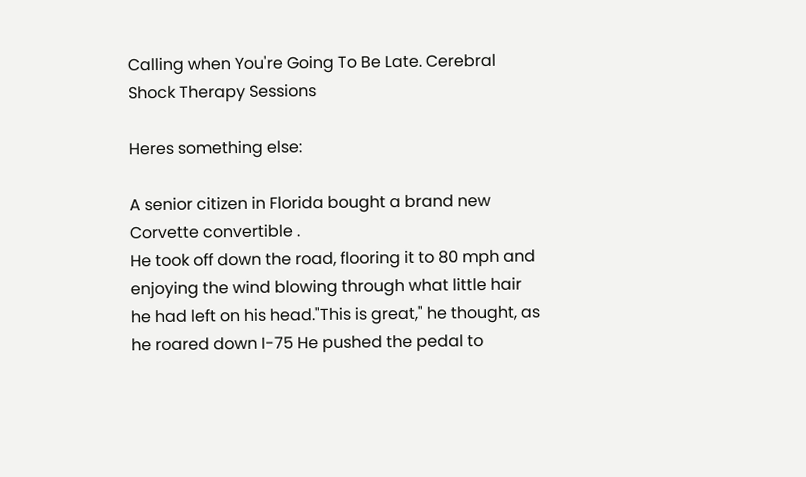Calling when You're Going To Be Late. Cerebral Shock Therapy Sessions

Heres something else:

A senior citizen in Florida bought a brand new Corvette convertible .
He took off down the road, flooring it to 80 mph and enjoying the wind blowing through what little hair he had left on his head."This is great," he thought, as he roared down I-75 He pushed the pedal to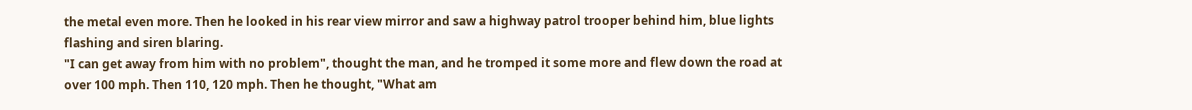the metal even more. Then he looked in his rear view mirror and saw a highway patrol trooper behind him, blue lights flashing and siren blaring.
"I can get away from him with no problem", thought the man, and he tromped it some more and flew down the road at over 100 mph. Then 110, 120 mph. Then he thought, "What am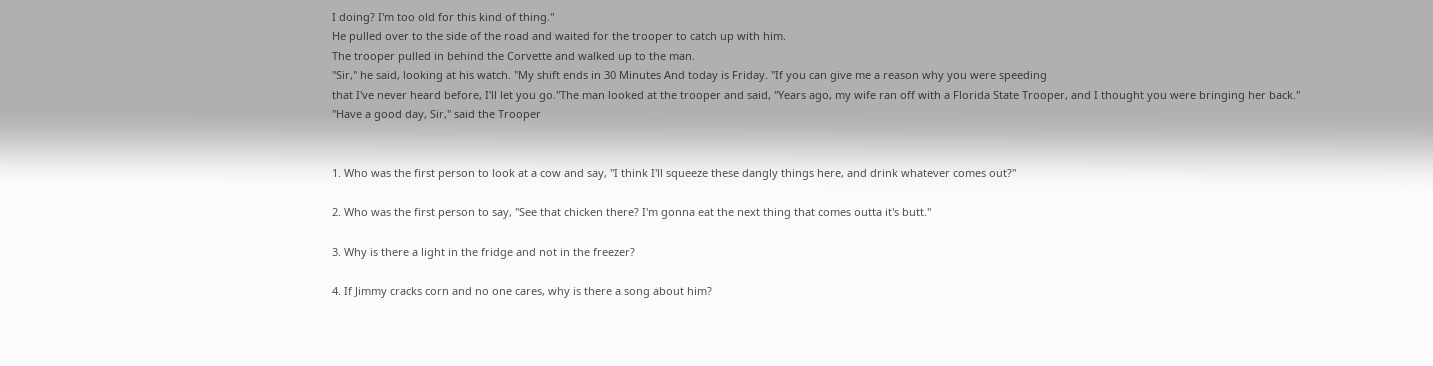I doing? I'm too old for this kind of thing."
He pulled over to the side of the road and waited for the trooper to catch up with him.
The trooper pulled in behind the Corvette and walked up to the man.
"Sir," he said, looking at his watch. "My shift ends in 30 Minutes And today is Friday. "If you can give me a reason why you were speeding
that I've never heard before, I'll let you go."The man looked at the trooper and said, "Years ago, my wife ran off with a Florida State Trooper, and I thought you were bringing her back."
"Have a good day, Sir," said the Trooper


1. Who was the first person to look at a cow and say, "I think I'll squeeze these dangly things here, and drink whatever comes out?"

2. Who was the first person to say, "See that chicken there? I'm gonna eat the next thing that comes outta it's butt."

3. Why is there a light in the fridge and not in the freezer?

4. If Jimmy cracks corn and no one cares, why is there a song about him?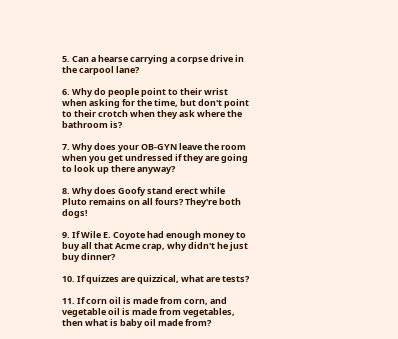5. Can a hearse carrying a corpse drive in the carpool lane?

6. Why do people point to their wrist when asking for the time, but don't point to their crotch when they ask where the bathroom is?

7. Why does your OB-GYN leave the room when you get undressed if they are going to look up there anyway?

8. Why does Goofy stand erect while Pluto remains on all fours? They're both dogs!

9. If Wile E. Coyote had enough money to buy all that Acme crap, why didn't he just buy dinner?

10. If quizzes are quizzical, what are tests?

11. If corn oil is made from corn, and vegetable oil is made from vegetables, then what is baby oil made from?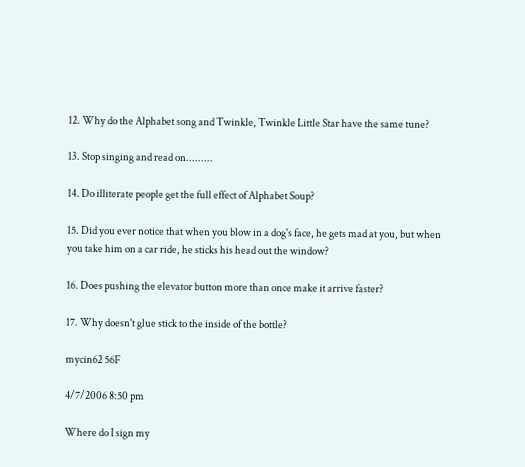12. Why do the Alphabet song and Twinkle, Twinkle Little Star have the same tune?

13. Stop singing and read on.........

14. Do illiterate people get the full effect of Alphabet Soup?

15. Did you ever notice that when you blow in a dog's face, he gets mad at you, but when you take him on a car ride, he sticks his head out the window?

16. Does pushing the elevator button more than once make it arrive faster?

17. Why doesn't glue stick to the inside of the bottle?

mycin62 56F

4/7/2006 8:50 pm

Where do I sign my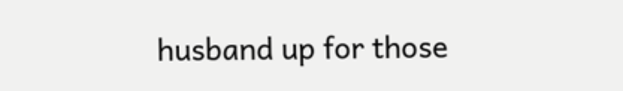husband up for those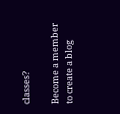classes?

Become a member to create a blog